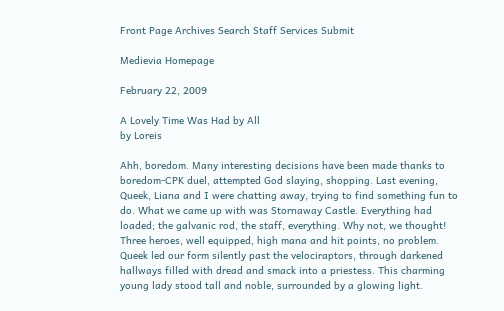Front Page Archives Search Staff Services Submit

Medievia Homepage

February 22, 2009

A Lovely Time Was Had by All
by Loreis

Ahh, boredom. Many interesting decisions have been made thanks to boredom-CPK duel, attempted God slaying, shopping. Last evening, Queek, Liana and I were chatting away, trying to find something fun to do. What we came up with was Stornaway Castle. Everything had loaded; the galvanic rod, the staff, everything. Why not, we thought! Three heroes, well equipped, high mana and hit points, no problem. Queek led our form silently past the velociraptors, through darkened hallways filled with dread and smack into a priestess. This charming young lady stood tall and noble, surrounded by a glowing light.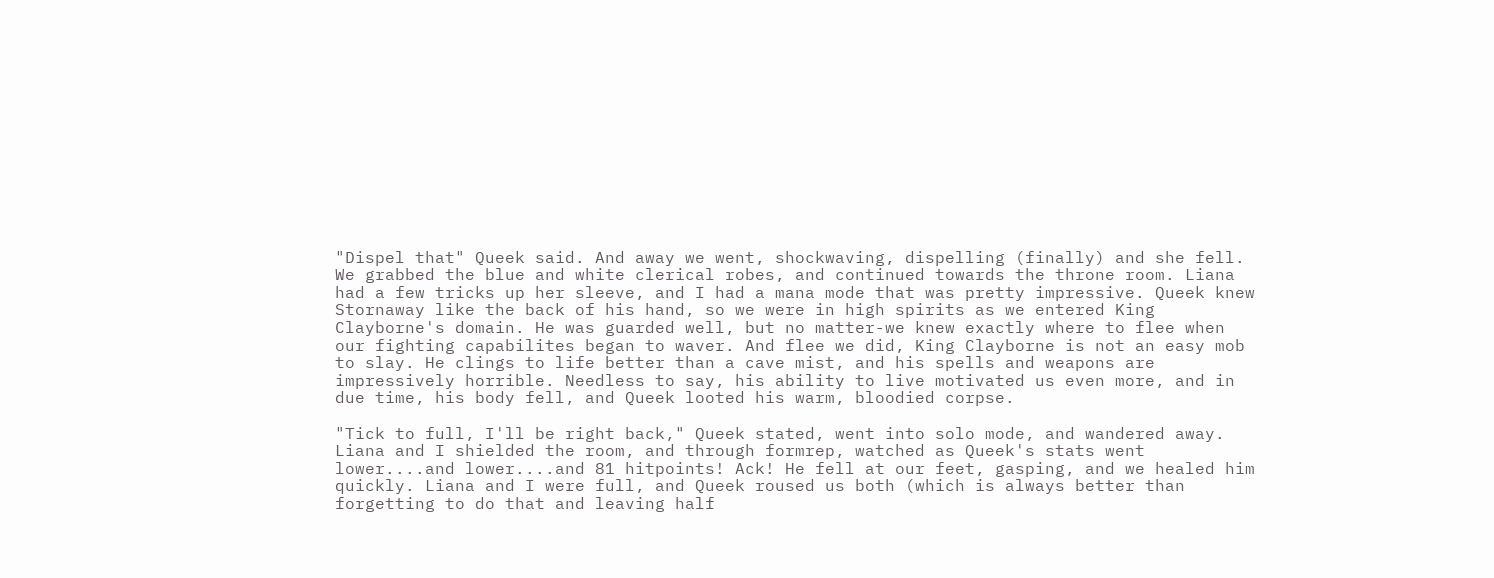"Dispel that" Queek said. And away we went, shockwaving, dispelling (finally) and she fell. We grabbed the blue and white clerical robes, and continued towards the throne room. Liana had a few tricks up her sleeve, and I had a mana mode that was pretty impressive. Queek knew Stornaway like the back of his hand, so we were in high spirits as we entered King Clayborne's domain. He was guarded well, but no matter-we knew exactly where to flee when our fighting capabilites began to waver. And flee we did, King Clayborne is not an easy mob to slay. He clings to life better than a cave mist, and his spells and weapons are impressively horrible. Needless to say, his ability to live motivated us even more, and in due time, his body fell, and Queek looted his warm, bloodied corpse.

"Tick to full, I'll be right back," Queek stated, went into solo mode, and wandered away. Liana and I shielded the room, and through formrep, watched as Queek's stats went lower....and lower....and 81 hitpoints! Ack! He fell at our feet, gasping, and we healed him quickly. Liana and I were full, and Queek roused us both (which is always better than forgetting to do that and leaving half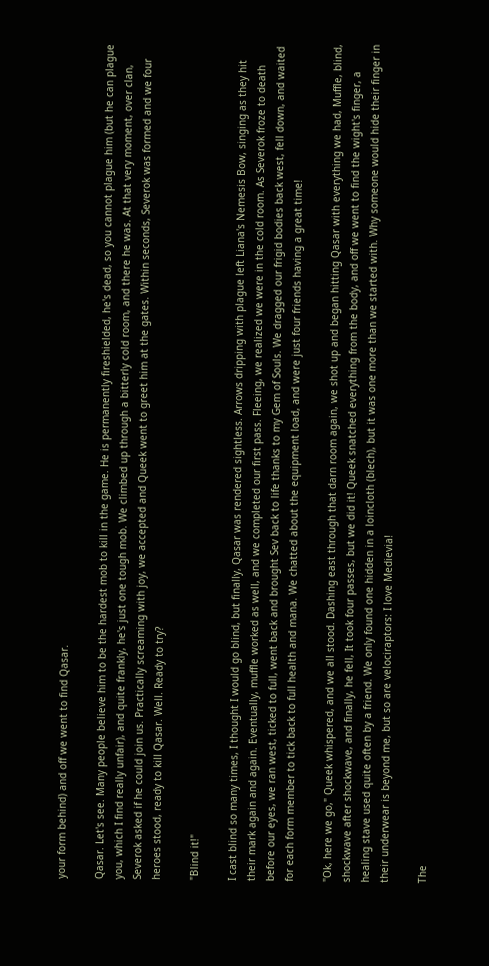your form behind) and off we went to find Qasar.

Qasar. Let's see. Many people believe him to be the hardest mob to kill in the game. He is permanently fireshielded, he's dead, so you cannot plague him (but he can plague you, which I find really unfair), and quite frankly, he's just one tough mob. We climbed up through a bitterly cold room, and there he was. At that very moment, over clan, Severok asked if he could join us. Practically screaming with joy, we accepted and Queek went to greet him at the gates. Within seconds, Severok was formed and we four heroes stood, ready to kill Qasar. Well. Ready to try?

"Blind it!"

I cast blind so many times, I thought I would go blind, but finally, Qasar was rendered sightless. Arrows dripping with plague left Liana's Nemesis Bow, singing as they hit their mark again and again. Eventually, muffle worked as well, and we completed our first pass. Fleeing, we realized we were in the cold room. As Severok froze to death before our eyes, we ran west, ticked to full, went back and brought Sev back to life thanks to my Gem of Souls. We dragged our frigid bodies back west, fell down, and waited for each form member to tick back to full health and mana. We chatted about the equipment load, and were just four friends having a great time!

"Ok, here we go," Queek whispered, and we all stood. Dashing east through that darn room again, we shot up and began hitting Qasar with everything we had, Muffle, blind, shockwave after shockwave, and finally, he fell, It took four passes, but we did it! Queek snatched everything from the body, and off we went to find the wight's finger, a healing stave used quite often by a friend. We only found one hidden in a loincloth (blech), but it was one more than we started with. Why someone would hide their finger in their underwear is beyond me, but so are velociraptors: I love Medievia!

The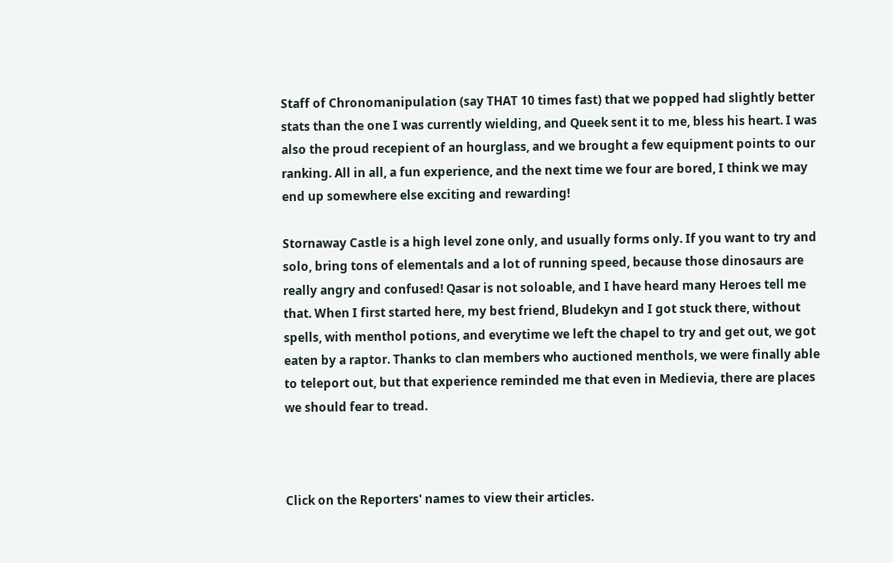Staff of Chronomanipulation (say THAT 10 times fast) that we popped had slightly better stats than the one I was currently wielding, and Queek sent it to me, bless his heart. I was also the proud recepient of an hourglass, and we brought a few equipment points to our ranking. All in all, a fun experience, and the next time we four are bored, I think we may end up somewhere else exciting and rewarding!

Stornaway Castle is a high level zone only, and usually forms only. If you want to try and solo, bring tons of elementals and a lot of running speed, because those dinosaurs are really angry and confused! Qasar is not soloable, and I have heard many Heroes tell me that. When I first started here, my best friend, Bludekyn and I got stuck there, without spells, with menthol potions, and everytime we left the chapel to try and get out, we got eaten by a raptor. Thanks to clan members who auctioned menthols, we were finally able to teleport out, but that experience reminded me that even in Medievia, there are places we should fear to tread.



Click on the Reporters' names to view their articles.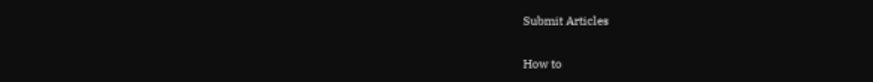Submit Articles

How to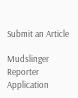Submit an Article

Mudslinger Reporter Application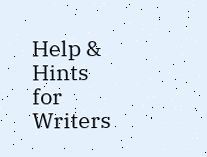Help & Hints for Writers